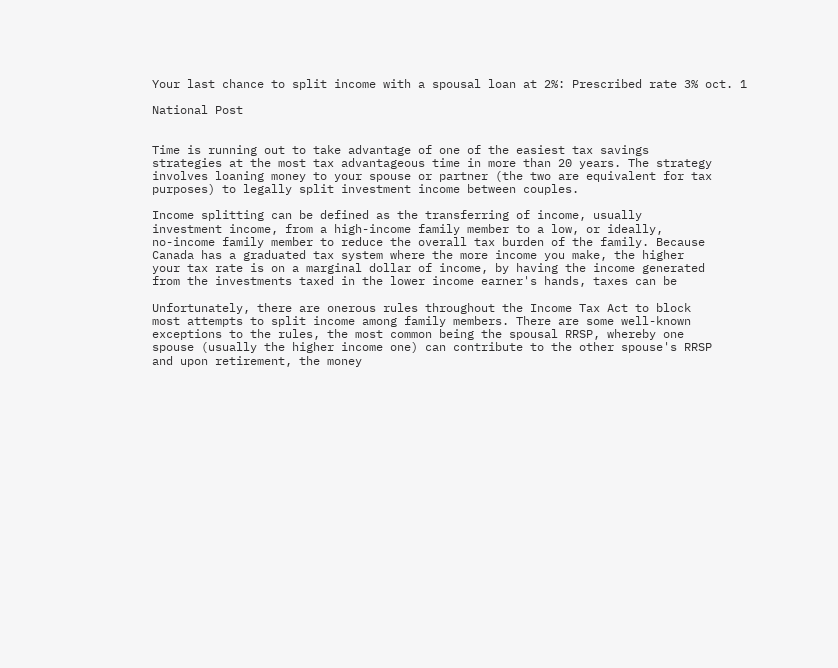Your last chance to split income with a spousal loan at 2%: Prescribed rate 3% oct. 1

National Post


Time is running out to take advantage of one of the easiest tax savings
strategies at the most tax advantageous time in more than 20 years. The strategy
involves loaning money to your spouse or partner (the two are equivalent for tax
purposes) to legally split investment income between couples.

Income splitting can be defined as the transferring of income, usually
investment income, from a high-income family member to a low, or ideally,
no-income family member to reduce the overall tax burden of the family. Because
Canada has a graduated tax system where the more income you make, the higher
your tax rate is on a marginal dollar of income, by having the income generated
from the investments taxed in the lower income earner's hands, taxes can be

Unfortunately, there are onerous rules throughout the Income Tax Act to block
most attempts to split income among family members. There are some well-known
exceptions to the rules, the most common being the spousal RRSP, whereby one
spouse (usually the higher income one) can contribute to the other spouse's RRSP
and upon retirement, the money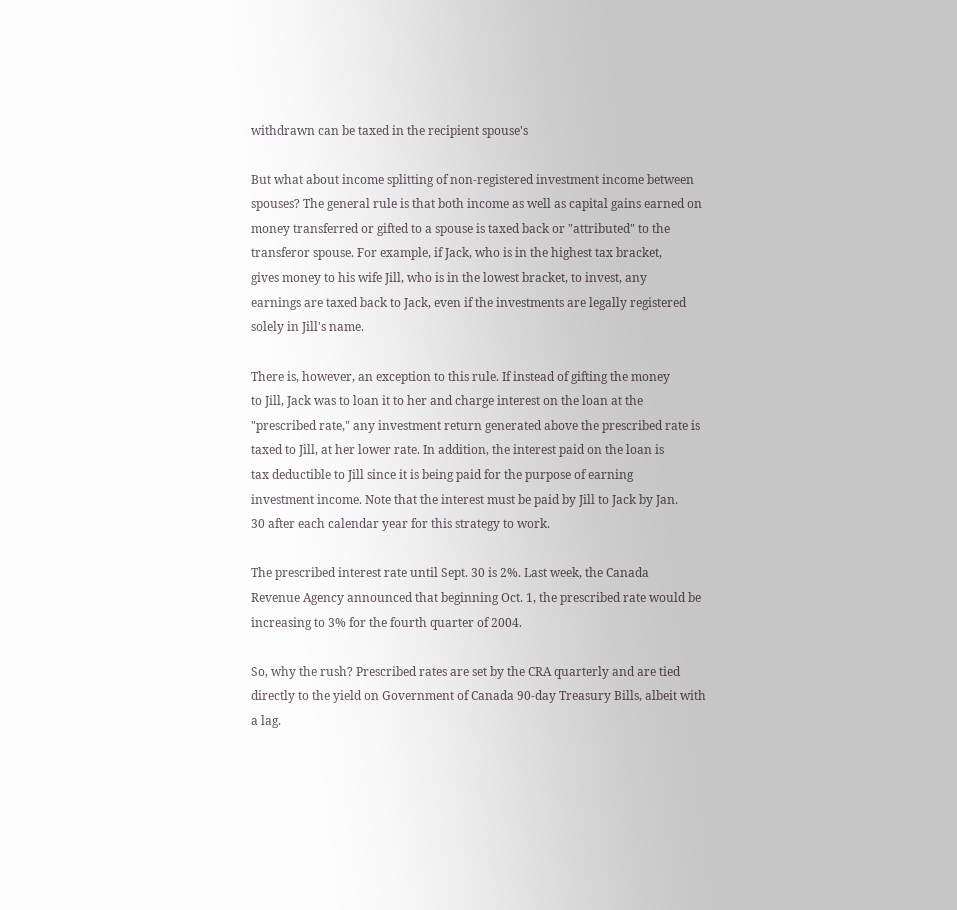withdrawn can be taxed in the recipient spouse's

But what about income splitting of non-registered investment income between
spouses? The general rule is that both income as well as capital gains earned on
money transferred or gifted to a spouse is taxed back or "attributed" to the
transferor spouse. For example, if Jack, who is in the highest tax bracket,
gives money to his wife Jill, who is in the lowest bracket, to invest, any
earnings are taxed back to Jack, even if the investments are legally registered
solely in Jill's name.

There is, however, an exception to this rule. If instead of gifting the money
to Jill, Jack was to loan it to her and charge interest on the loan at the
"prescribed rate," any investment return generated above the prescribed rate is
taxed to Jill, at her lower rate. In addition, the interest paid on the loan is
tax deductible to Jill since it is being paid for the purpose of earning
investment income. Note that the interest must be paid by Jill to Jack by Jan.
30 after each calendar year for this strategy to work.

The prescribed interest rate until Sept. 30 is 2%. Last week, the Canada
Revenue Agency announced that beginning Oct. 1, the prescribed rate would be
increasing to 3% for the fourth quarter of 2004.

So, why the rush? Prescribed rates are set by the CRA quarterly and are tied
directly to the yield on Government of Canada 90-day Treasury Bills, albeit with
a lag.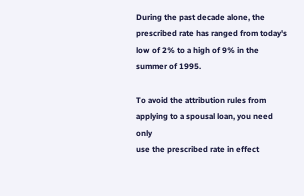During the past decade alone, the prescribed rate has ranged from today's
low of 2% to a high of 9% in the summer of 1995.

To avoid the attribution rules from applying to a spousal loan, you need only
use the prescribed rate in effect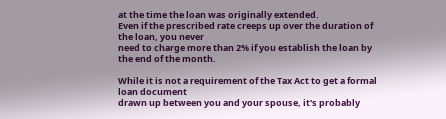at the time the loan was originally extended.
Even if the prescribed rate creeps up over the duration of the loan, you never
need to charge more than 2% if you establish the loan by the end of the month.

While it is not a requirement of the Tax Act to get a formal loan document
drawn up between you and your spouse, it's probably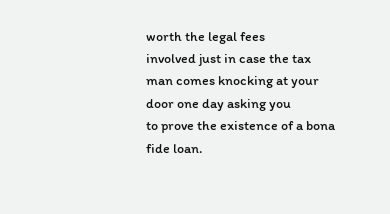worth the legal fees
involved just in case the tax man comes knocking at your door one day asking you
to prove the existence of a bona fide loan.